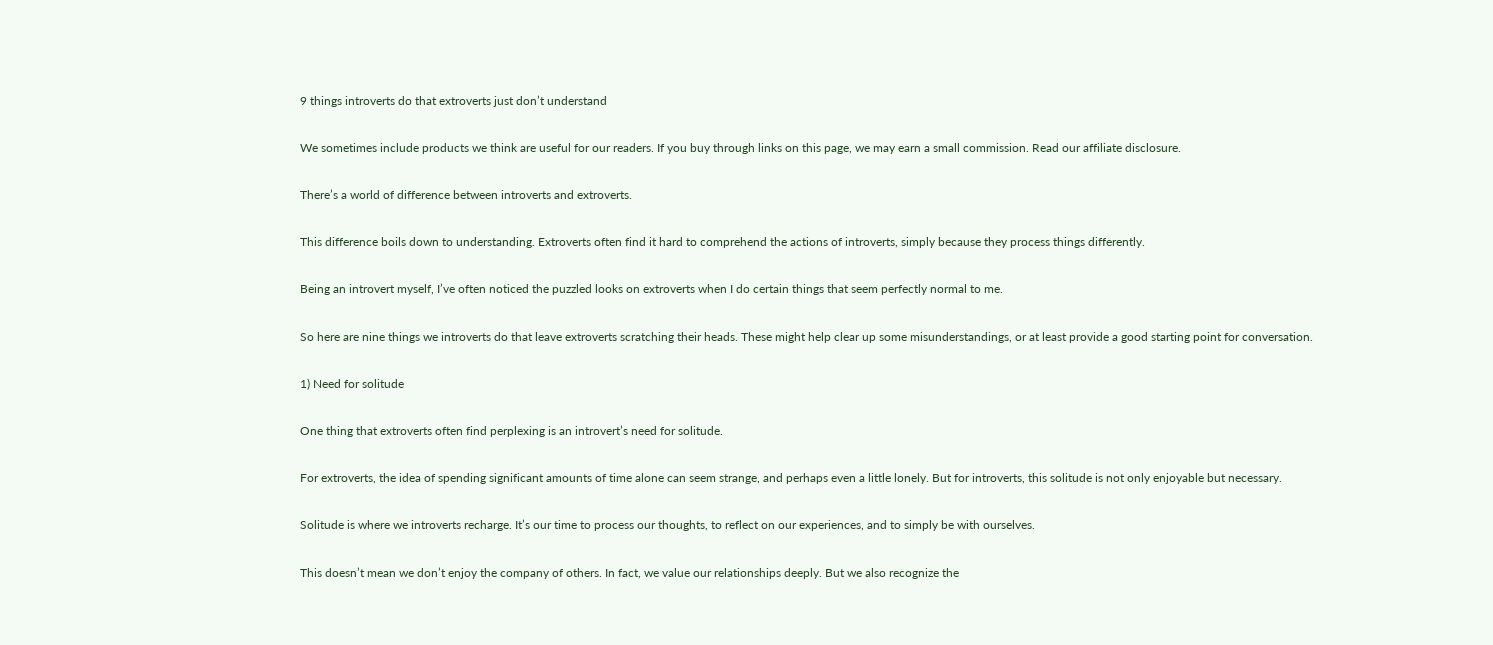9 things introverts do that extroverts just don’t understand

We sometimes include products we think are useful for our readers. If you buy through links on this page, we may earn a small commission. Read our affiliate disclosure.

There’s a world of difference between introverts and extroverts.

This difference boils down to understanding. Extroverts often find it hard to comprehend the actions of introverts, simply because they process things differently.

Being an introvert myself, I’ve often noticed the puzzled looks on extroverts when I do certain things that seem perfectly normal to me.

So here are nine things we introverts do that leave extroverts scratching their heads. These might help clear up some misunderstandings, or at least provide a good starting point for conversation.

1) Need for solitude

One thing that extroverts often find perplexing is an introvert’s need for solitude.

For extroverts, the idea of spending significant amounts of time alone can seem strange, and perhaps even a little lonely. But for introverts, this solitude is not only enjoyable but necessary.

Solitude is where we introverts recharge. It’s our time to process our thoughts, to reflect on our experiences, and to simply be with ourselves.

This doesn’t mean we don’t enjoy the company of others. In fact, we value our relationships deeply. But we also recognize the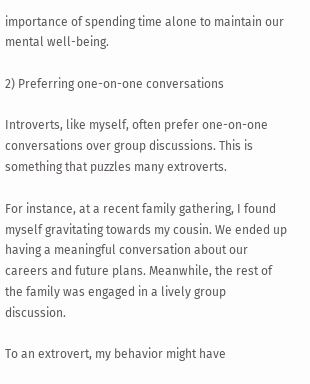importance of spending time alone to maintain our mental well-being.

2) Preferring one-on-one conversations

Introverts, like myself, often prefer one-on-one conversations over group discussions. This is something that puzzles many extroverts.

For instance, at a recent family gathering, I found myself gravitating towards my cousin. We ended up having a meaningful conversation about our careers and future plans. Meanwhile, the rest of the family was engaged in a lively group discussion.

To an extrovert, my behavior might have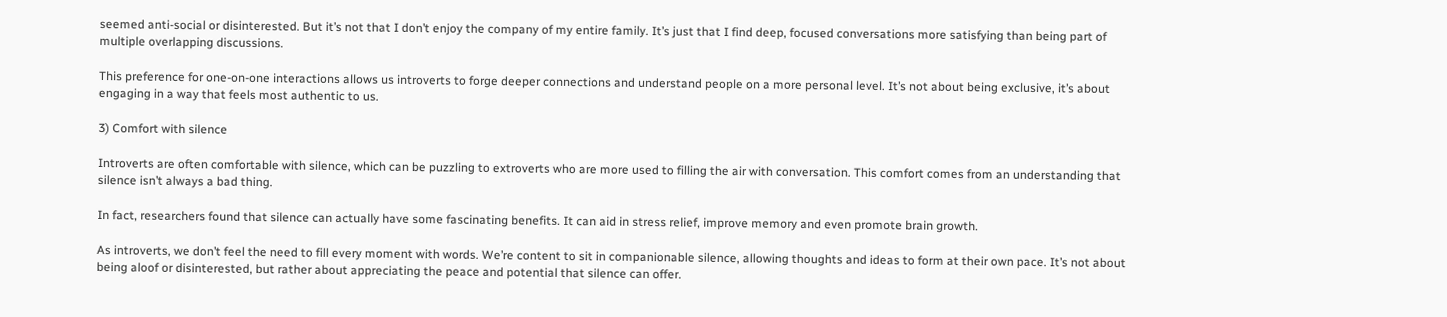seemed anti-social or disinterested. But it’s not that I don’t enjoy the company of my entire family. It’s just that I find deep, focused conversations more satisfying than being part of multiple overlapping discussions.

This preference for one-on-one interactions allows us introverts to forge deeper connections and understand people on a more personal level. It’s not about being exclusive, it’s about engaging in a way that feels most authentic to us.

3) Comfort with silence

Introverts are often comfortable with silence, which can be puzzling to extroverts who are more used to filling the air with conversation. This comfort comes from an understanding that silence isn’t always a bad thing.

In fact, researchers found that silence can actually have some fascinating benefits. It can aid in stress relief, improve memory and even promote brain growth.

As introverts, we don’t feel the need to fill every moment with words. We’re content to sit in companionable silence, allowing thoughts and ideas to form at their own pace. It’s not about being aloof or disinterested, but rather about appreciating the peace and potential that silence can offer.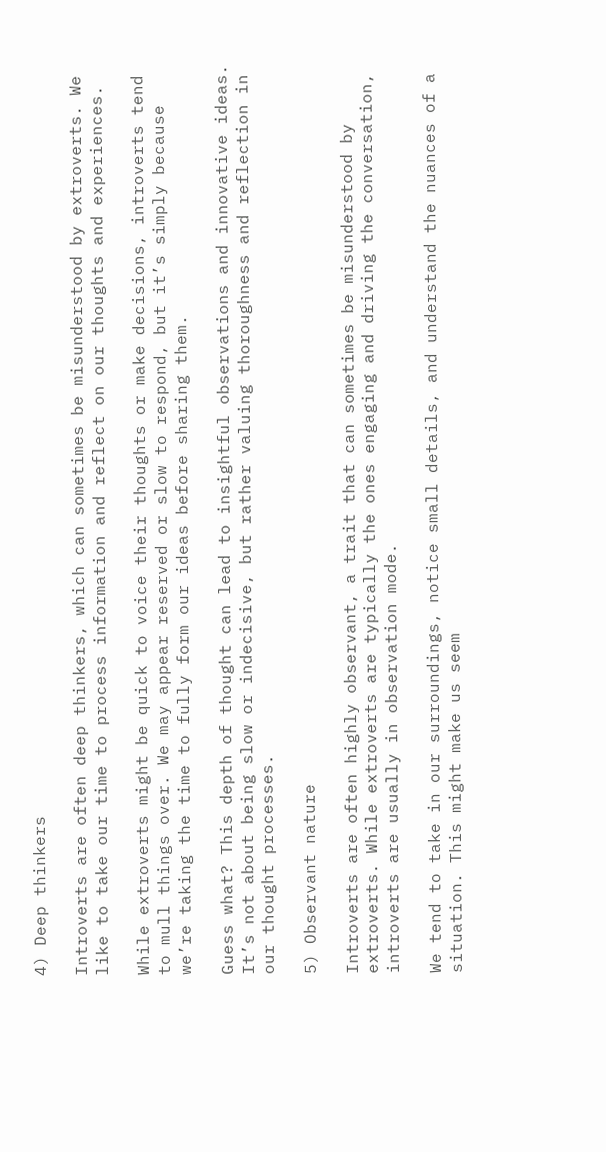4) Deep thinkers

Introverts are often deep thinkers, which can sometimes be misunderstood by extroverts. We like to take our time to process information and reflect on our thoughts and experiences.

While extroverts might be quick to voice their thoughts or make decisions, introverts tend to mull things over. We may appear reserved or slow to respond, but it’s simply because we’re taking the time to fully form our ideas before sharing them.

Guess what? This depth of thought can lead to insightful observations and innovative ideas. It’s not about being slow or indecisive, but rather valuing thoroughness and reflection in our thought processes.

5) Observant nature

Introverts are often highly observant, a trait that can sometimes be misunderstood by extroverts. While extroverts are typically the ones engaging and driving the conversation, introverts are usually in observation mode.

We tend to take in our surroundings, notice small details, and understand the nuances of a situation. This might make us seem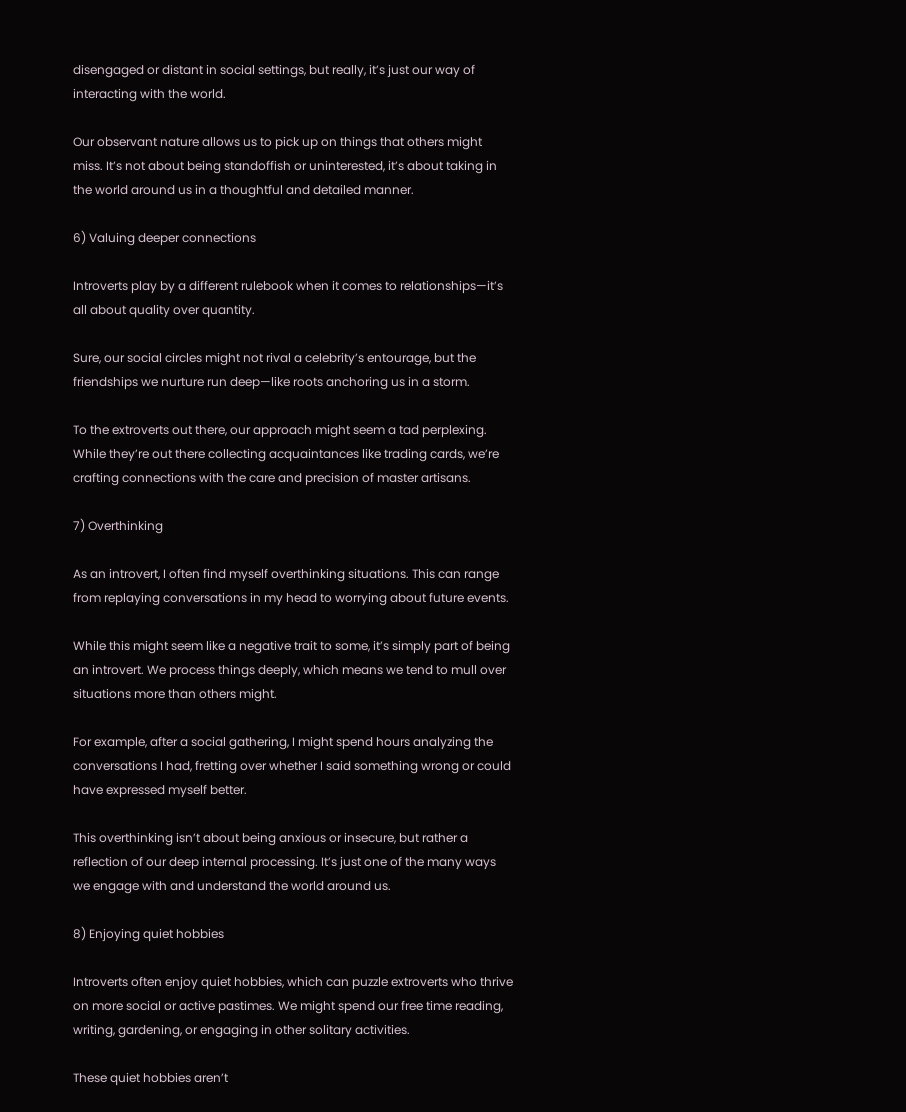disengaged or distant in social settings, but really, it’s just our way of interacting with the world.

Our observant nature allows us to pick up on things that others might miss. It’s not about being standoffish or uninterested, it’s about taking in the world around us in a thoughtful and detailed manner.

6) Valuing deeper connections

Introverts play by a different rulebook when it comes to relationships—it’s all about quality over quantity.

Sure, our social circles might not rival a celebrity’s entourage, but the friendships we nurture run deep—like roots anchoring us in a storm.

To the extroverts out there, our approach might seem a tad perplexing. While they’re out there collecting acquaintances like trading cards, we’re crafting connections with the care and precision of master artisans.

7) Overthinking

As an introvert, I often find myself overthinking situations. This can range from replaying conversations in my head to worrying about future events.

While this might seem like a negative trait to some, it’s simply part of being an introvert. We process things deeply, which means we tend to mull over situations more than others might.

For example, after a social gathering, I might spend hours analyzing the conversations I had, fretting over whether I said something wrong or could have expressed myself better.

This overthinking isn’t about being anxious or insecure, but rather a reflection of our deep internal processing. It’s just one of the many ways we engage with and understand the world around us.

8) Enjoying quiet hobbies

Introverts often enjoy quiet hobbies, which can puzzle extroverts who thrive on more social or active pastimes. We might spend our free time reading, writing, gardening, or engaging in other solitary activities.

These quiet hobbies aren’t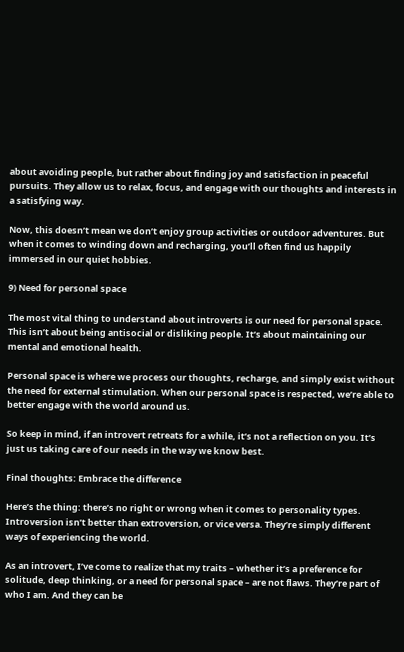about avoiding people, but rather about finding joy and satisfaction in peaceful pursuits. They allow us to relax, focus, and engage with our thoughts and interests in a satisfying way.

Now, this doesn’t mean we don’t enjoy group activities or outdoor adventures. But when it comes to winding down and recharging, you’ll often find us happily immersed in our quiet hobbies.

9) Need for personal space

The most vital thing to understand about introverts is our need for personal space. This isn’t about being antisocial or disliking people. It’s about maintaining our mental and emotional health.

Personal space is where we process our thoughts, recharge, and simply exist without the need for external stimulation. When our personal space is respected, we’re able to better engage with the world around us.

So keep in mind, if an introvert retreats for a while, it’s not a reflection on you. It’s just us taking care of our needs in the way we know best.

Final thoughts: Embrace the difference

Here’s the thing: there’s no right or wrong when it comes to personality types. Introversion isn’t better than extroversion, or vice versa. They’re simply different ways of experiencing the world.

As an introvert, I’ve come to realize that my traits – whether it’s a preference for solitude, deep thinking, or a need for personal space – are not flaws. They’re part of who I am. And they can be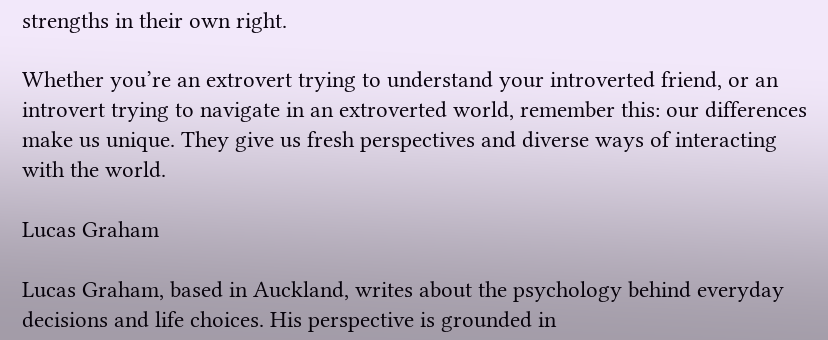strengths in their own right.

Whether you’re an extrovert trying to understand your introverted friend, or an introvert trying to navigate in an extroverted world, remember this: our differences make us unique. They give us fresh perspectives and diverse ways of interacting with the world.

Lucas Graham

Lucas Graham, based in Auckland, writes about the psychology behind everyday decisions and life choices. His perspective is grounded in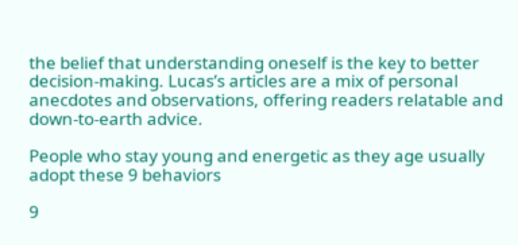the belief that understanding oneself is the key to better decision-making. Lucas’s articles are a mix of personal anecdotes and observations, offering readers relatable and down-to-earth advice.

People who stay young and energetic as they age usually adopt these 9 behaviors

9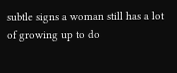subtle signs a woman still has a lot of growing up to do